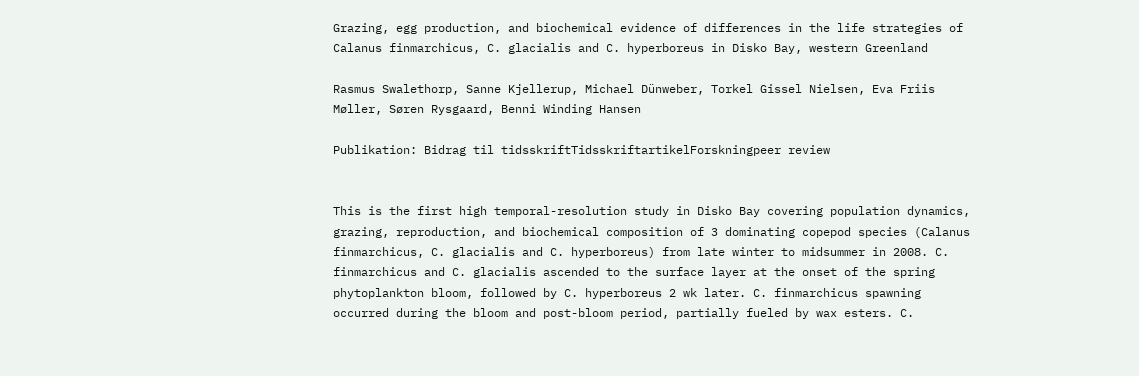Grazing, egg production, and biochemical evidence of differences in the life strategies of Calanus finmarchicus, C. glacialis and C. hyperboreus in Disko Bay, western Greenland

Rasmus Swalethorp, Sanne Kjellerup, Michael Dünweber, Torkel Gissel Nielsen, Eva Friis Møller, Søren Rysgaard, Benni Winding Hansen

Publikation: Bidrag til tidsskriftTidsskriftartikelForskningpeer review


This is the first high temporal-resolution study in Disko Bay covering population dynamics, grazing, reproduction, and biochemical composition of 3 dominating copepod species (Calanus finmarchicus, C. glacialis and C. hyperboreus) from late winter to midsummer in 2008. C. finmarchicus and C. glacialis ascended to the surface layer at the onset of the spring phytoplankton bloom, followed by C. hyperboreus 2 wk later. C. finmarchicus spawning occurred during the bloom and post-bloom period, partially fueled by wax esters. C.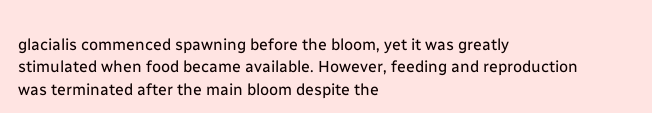glacialis commenced spawning before the bloom, yet it was greatly stimulated when food became available. However, feeding and reproduction was terminated after the main bloom despite the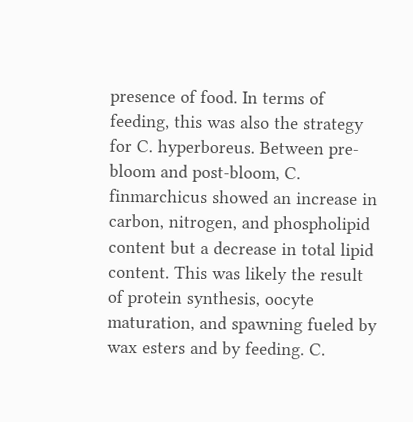presence of food. In terms of feeding, this was also the strategy for C. hyperboreus. Between pre-bloom and post-bloom, C. finmarchicus showed an increase in carbon, nitrogen, and phospholipid content but a decrease in total lipid content. This was likely the result of protein synthesis, oocyte maturation, and spawning fueled by wax esters and by feeding. C.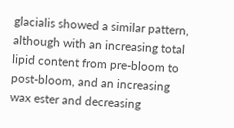glacialis showed a similar pattern, although with an increasing total lipid content from pre-bloom to post-bloom, and an increasing wax ester and decreasing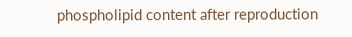phospholipid content after reproduction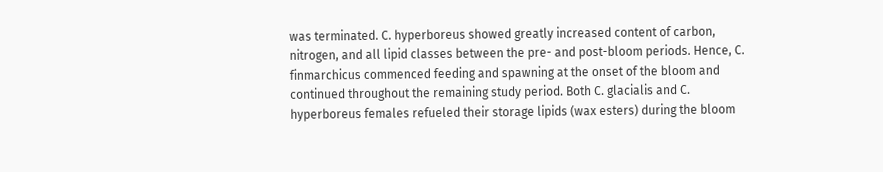was terminated. C. hyperboreus showed greatly increased content of carbon, nitrogen, and all lipid classes between the pre- and post-bloom periods. Hence, C. finmarchicus commenced feeding and spawning at the onset of the bloom and continued throughout the remaining study period. Both C. glacialis and C. hyperboreus females refueled their storage lipids (wax esters) during the bloom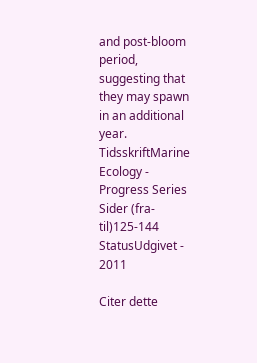and post-bloom period, suggesting that they may spawn in an additional year.
TidsskriftMarine Ecology - Progress Series
Sider (fra-til)125-144
StatusUdgivet - 2011

Citer dette